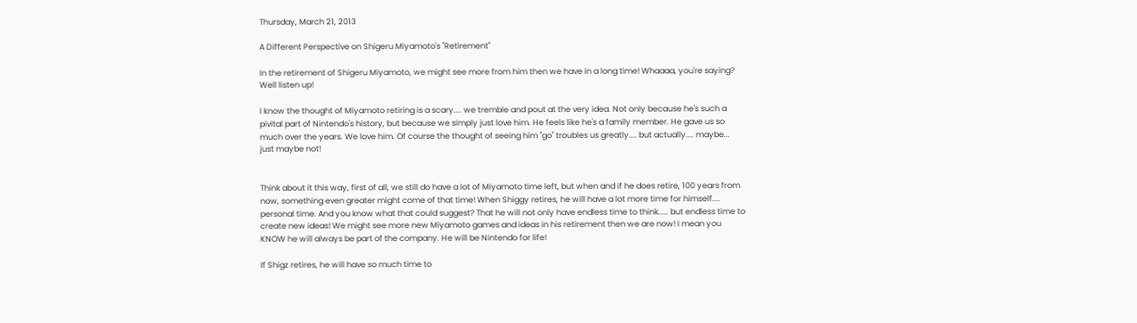Thursday, March 21, 2013

A Different Perspective on Shigeru Miyamoto's "Retirement"

In the retirement of Shigeru Miyamoto, we might see more from him then we have in a long time! Whaaaa, you're saying? Well listen up!

I know the thought of Miyamoto retiring is a scary.... we tremble and pout at the very idea. Not only because he's such a pivital part of Nintendo's history, but because we simply just love him. He feels like he's a family member. He gave us so much over the years. We love him. Of course the thought of seeing him "go" troubles us greatly.... but actually.... maybe... just maybe not!


Think about it this way, first of all, we still do have a lot of Miyamoto time left, but when and if he does retire, 100 years from now, something even greater might come of that time! When Shiggy retires, he will have a lot more time for himself.... personal time. And you know what that could suggest? That he will not only have endless time to think..... but endless time to create new ideas! We might see more new Miyamoto games and ideas in his retirement then we are now! I mean you KNOW he will always be part of the company. He will be Nintendo for life!

If Shigz retires, he will have so much time to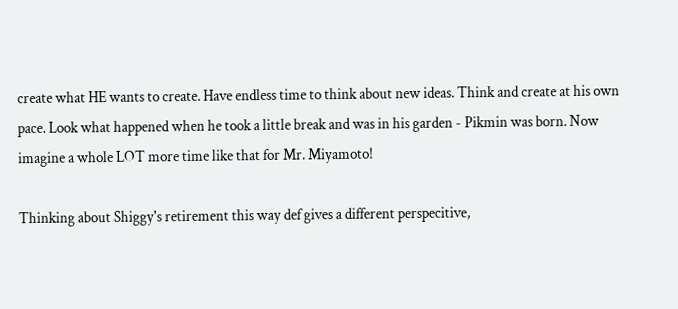create what HE wants to create. Have endless time to think about new ideas. Think and create at his own pace. Look what happened when he took a little break and was in his garden - Pikmin was born. Now imagine a whole LOT more time like that for Mr. Miyamoto!

Thinking about Shiggy's retirement this way def gives a different perspecitive,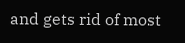and gets rid of most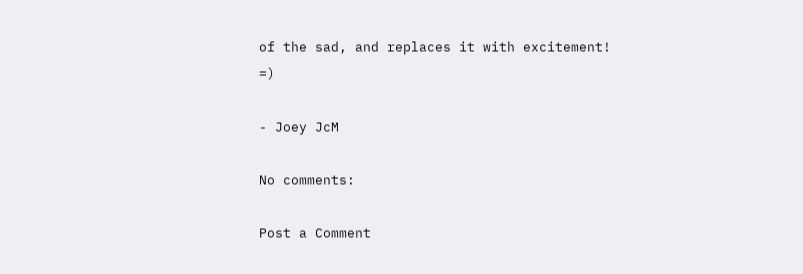of the sad, and replaces it with excitement! =)

- Joey JcM

No comments:

Post a Comment